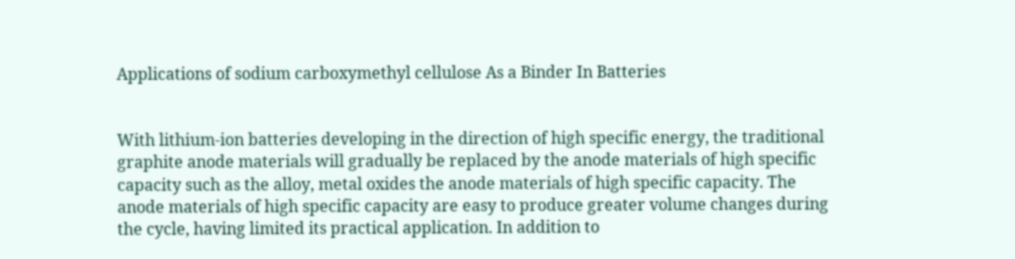Applications of sodium carboxymethyl cellulose As a Binder In Batteries


With lithium-ion batteries developing in the direction of high specific energy, the traditional graphite anode materials will gradually be replaced by the anode materials of high specific capacity such as the alloy, metal oxides the anode materials of high specific capacity. The anode materials of high specific capacity are easy to produce greater volume changes during the cycle, having limited its practical application. In addition to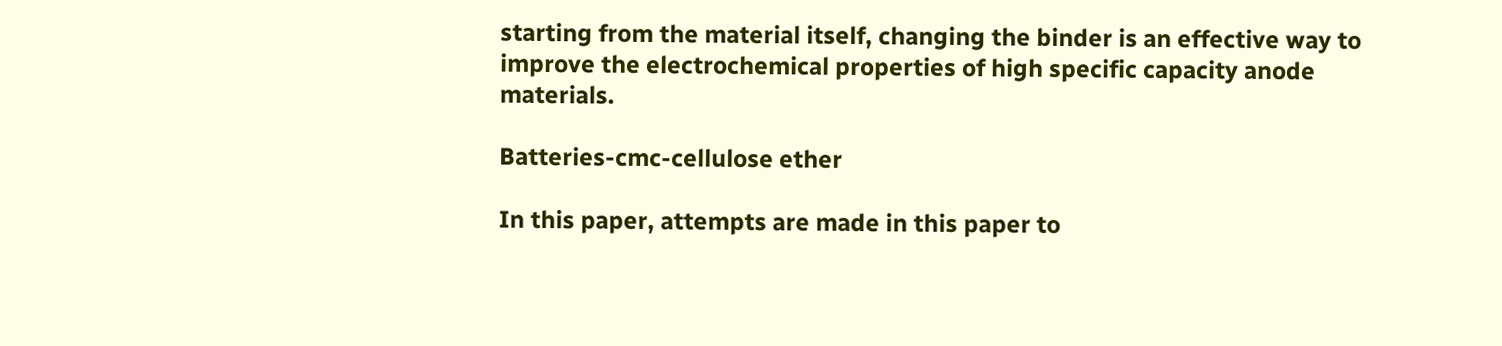starting from the material itself, changing the binder is an effective way to improve the electrochemical properties of high specific capacity anode materials.

Batteries-cmc-cellulose ether

In this paper, attempts are made in this paper to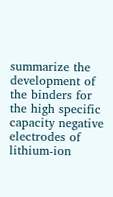summarize the development of the binders for the high specific capacity negative electrodes of lithium-ion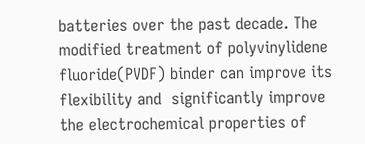batteries over the past decade. The modified treatment of polyvinylidene fluoride(PVDF) binder can improve its flexibility and  significantly improve the electrochemical properties of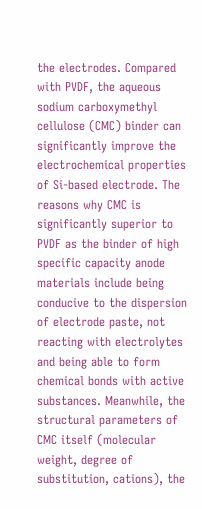the electrodes. Compared with PVDF, the aqueous sodium carboxymethyl cellulose (CMC) binder can significantly improve the electrochemical properties of Si-based electrode. The reasons why CMC is significantly superior to PVDF as the binder of high specific capacity anode materials include being conducive to the dispersion of electrode paste, not reacting with electrolytes and being able to form chemical bonds with active substances. Meanwhile, the structural parameters of CMC itself (molecular weight, degree of substitution, cations), the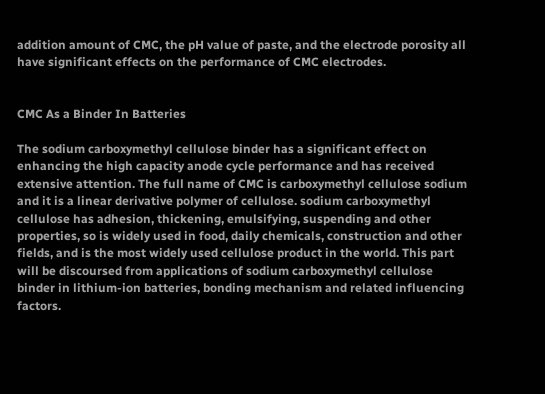addition amount of CMC, the pH value of paste, and the electrode porosity all have significant effects on the performance of CMC electrodes.


CMC As a Binder In Batteries

The sodium carboxymethyl cellulose binder has a significant effect on enhancing the high capacity anode cycle performance and has received extensive attention. The full name of CMC is carboxymethyl cellulose sodium and it is a linear derivative polymer of cellulose. sodium carboxymethyl cellulose has adhesion, thickening, emulsifying, suspending and other properties, so is widely used in food, daily chemicals, construction and other fields, and is the most widely used cellulose product in the world. This part will be discoursed from applications of sodium carboxymethyl cellulose binder in lithium-ion batteries, bonding mechanism and related influencing factors.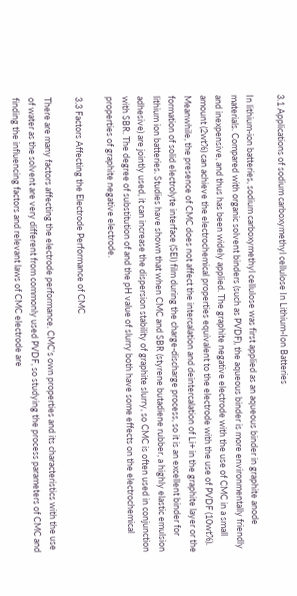3.1 Applications of sodium carboxymethyl cellulose In Lithium-Ion Batteries

In lithium-ion batteries, sodium carboxymethyl cellulose was first applied as an aqueous binder in graphite anode materials. Compared with organic solvent binders (such as PVDF), the aqueous binder is more environmentally friendly and inexpensive, and thus has been widely applied. The graphite negative electrode with the use of CMC in a small amount (2wt%) can achieve the electrochemical properties equivalent to the electrode with the use of PVDF (10wt%). Meanwhile, the presence of CMC does not affect the intercalation and deintercalation of Li+ in the graphite layer or the formation of solid electrolyte interface (SEI) film during the charge-discharge process, so it is an excellent binder for lithium ion batteries. Studies have shown that when CMC and SBR (styrene butadiene rubber, a highly elastic emulsion adhesive) are jointly used, it can increase the dispersion stability of graphite slurry, so CMC is often used in conjunction with SBR. The degree of substitution of and the pH value of slurry both have some effects on the electrochemical properties of graphite negative electrode.

3.3 Factors Affecting the Electrode Performance of CMC

There are many factors affecting the electrode performance. CMC’s own properties and its characteristics with the use of water as the solvent are very different from commonly used PVDF, so studying the process parameters of CMC and finding the influencing factors and relevant laws of CMC electrode are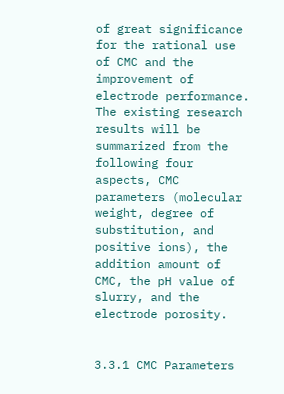of great significance for the rational use of CMC and the improvement of electrode performance. The existing research results will be summarized from the following four aspects, CMC parameters (molecular weight, degree of substitution, and positive ions), the addition amount of CMC, the pH value of slurry, and the electrode porosity.


3.3.1 CMC Parameters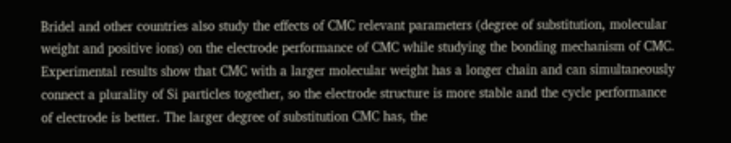Bridel and other countries also study the effects of CMC relevant parameters (degree of substitution, molecular weight and positive ions) on the electrode performance of CMC while studying the bonding mechanism of CMC. Experimental results show that CMC with a larger molecular weight has a longer chain and can simultaneously connect a plurality of Si particles together, so the electrode structure is more stable and the cycle performance of electrode is better. The larger degree of substitution CMC has, the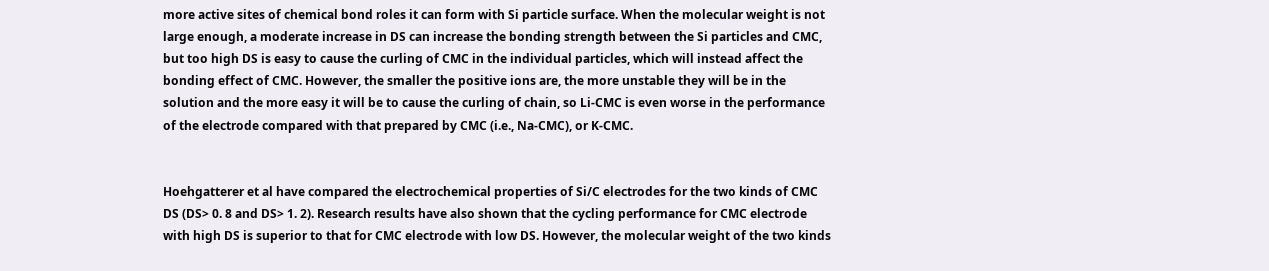more active sites of chemical bond roles it can form with Si particle surface. When the molecular weight is not large enough, a moderate increase in DS can increase the bonding strength between the Si particles and CMC, but too high DS is easy to cause the curling of CMC in the individual particles, which will instead affect the bonding effect of CMC. However, the smaller the positive ions are, the more unstable they will be in the solution and the more easy it will be to cause the curling of chain, so Li-CMC is even worse in the performance of the electrode compared with that prepared by CMC (i.e., Na-CMC), or K-CMC.


Hoehgatterer et al have compared the electrochemical properties of Si/C electrodes for the two kinds of CMC DS (DS> 0. 8 and DS> 1. 2). Research results have also shown that the cycling performance for CMC electrode with high DS is superior to that for CMC electrode with low DS. However, the molecular weight of the two kinds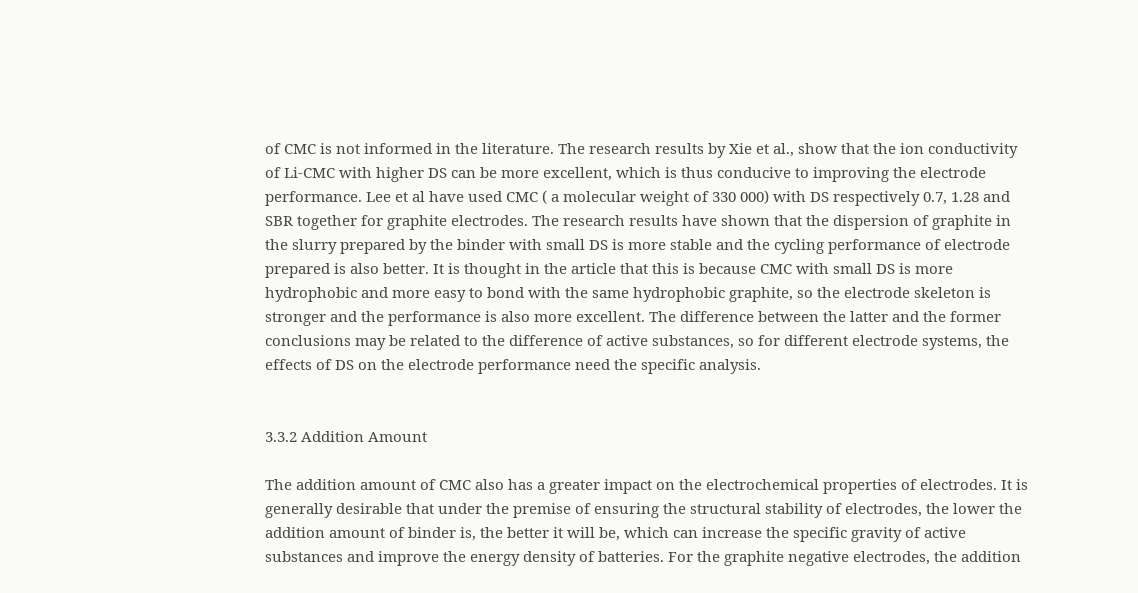of CMC is not informed in the literature. The research results by Xie et al., show that the ion conductivity of Li-CMC with higher DS can be more excellent, which is thus conducive to improving the electrode performance. Lee et al have used CMC ( a molecular weight of 330 000) with DS respectively 0.7, 1.28 and SBR together for graphite electrodes. The research results have shown that the dispersion of graphite in the slurry prepared by the binder with small DS is more stable and the cycling performance of electrode prepared is also better. It is thought in the article that this is because CMC with small DS is more hydrophobic and more easy to bond with the same hydrophobic graphite, so the electrode skeleton is stronger and the performance is also more excellent. The difference between the latter and the former conclusions may be related to the difference of active substances, so for different electrode systems, the effects of DS on the electrode performance need the specific analysis.


3.3.2 Addition Amount

The addition amount of CMC also has a greater impact on the electrochemical properties of electrodes. It is generally desirable that under the premise of ensuring the structural stability of electrodes, the lower the addition amount of binder is, the better it will be, which can increase the specific gravity of active substances and improve the energy density of batteries. For the graphite negative electrodes, the addition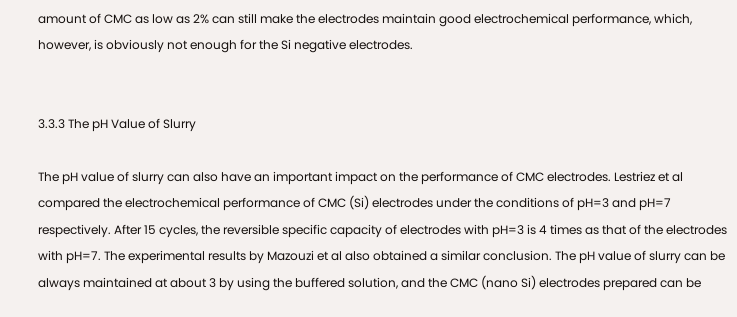amount of CMC as low as 2% can still make the electrodes maintain good electrochemical performance, which, however, is obviously not enough for the Si negative electrodes.


3.3.3 The pH Value of Slurry

The pH value of slurry can also have an important impact on the performance of CMC electrodes. Lestriez et al compared the electrochemical performance of CMC (Si) electrodes under the conditions of pH=3 and pH=7 respectively. After 15 cycles, the reversible specific capacity of electrodes with pH=3 is 4 times as that of the electrodes with pH=7. The experimental results by Mazouzi et al also obtained a similar conclusion. The pH value of slurry can be always maintained at about 3 by using the buffered solution, and the CMC (nano Si) electrodes prepared can be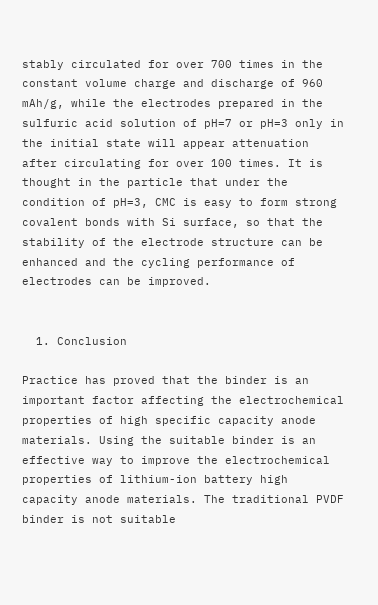stably circulated for over 700 times in the constant volume charge and discharge of 960 mAh/g, while the electrodes prepared in the sulfuric acid solution of pH=7 or pH=3 only in the initial state will appear attenuation after circulating for over 100 times. It is thought in the particle that under the condition of pH=3, CMC is easy to form strong covalent bonds with Si surface, so that the stability of the electrode structure can be enhanced and the cycling performance of electrodes can be improved.


  1. Conclusion

Practice has proved that the binder is an important factor affecting the electrochemical properties of high specific capacity anode materials. Using the suitable binder is an effective way to improve the electrochemical properties of lithium-ion battery high capacity anode materials. The traditional PVDF binder is not suitable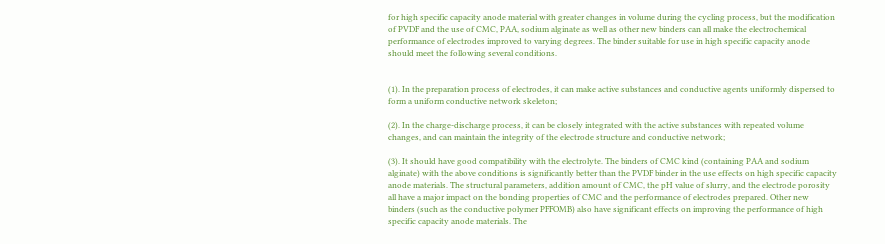for high specific capacity anode material with greater changes in volume during the cycling process, but the modification of PVDF and the use of CMC, PAA, sodium alginate as well as other new binders can all make the electrochemical performance of electrodes improved to varying degrees. The binder suitable for use in high specific capacity anode should meet the following several conditions.


(1). In the preparation process of electrodes, it can make active substances and conductive agents uniformly dispersed to form a uniform conductive network skeleton;

(2). In the charge-discharge process, it can be closely integrated with the active substances with repeated volume changes, and can maintain the integrity of the electrode structure and conductive network;

(3). It should have good compatibility with the electrolyte. The binders of CMC kind (containing PAA and sodium alginate) with the above conditions is significantly better than the PVDF binder in the use effects on high specific capacity anode materials. The structural parameters, addition amount of CMC, the pH value of slurry, and the electrode porosity all have a major impact on the bonding properties of CMC and the performance of electrodes prepared. Other new binders (such as the conductive polymer PFFOMB) also have significant effects on improving the performance of high specific capacity anode materials. The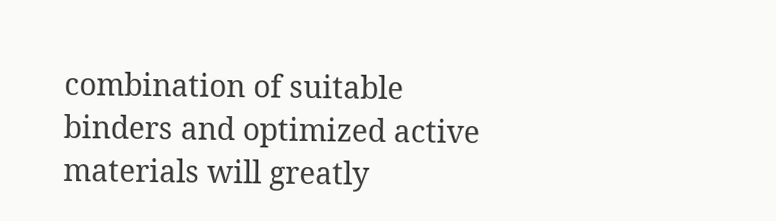combination of suitable binders and optimized active materials will greatly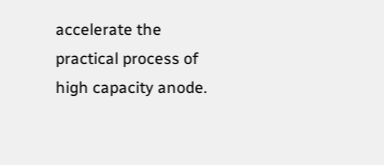accelerate the practical process of high capacity anode.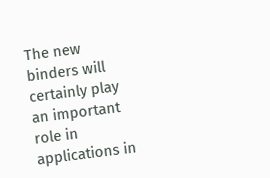The new binders will certainly play an important role in applications in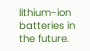lithium-ion batteries in the future.